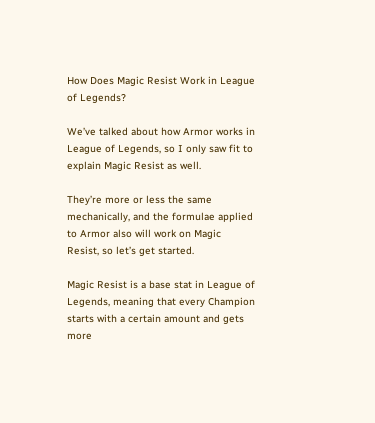How Does Magic Resist Work in League of Legends?

We’ve talked about how Armor works in League of Legends, so I only saw fit to explain Magic Resist as well.

They’re more or less the same mechanically, and the formulae applied to Armor also will work on Magic Resist, so let’s get started.

Magic Resist is a base stat in League of Legends, meaning that every Champion starts with a certain amount and gets more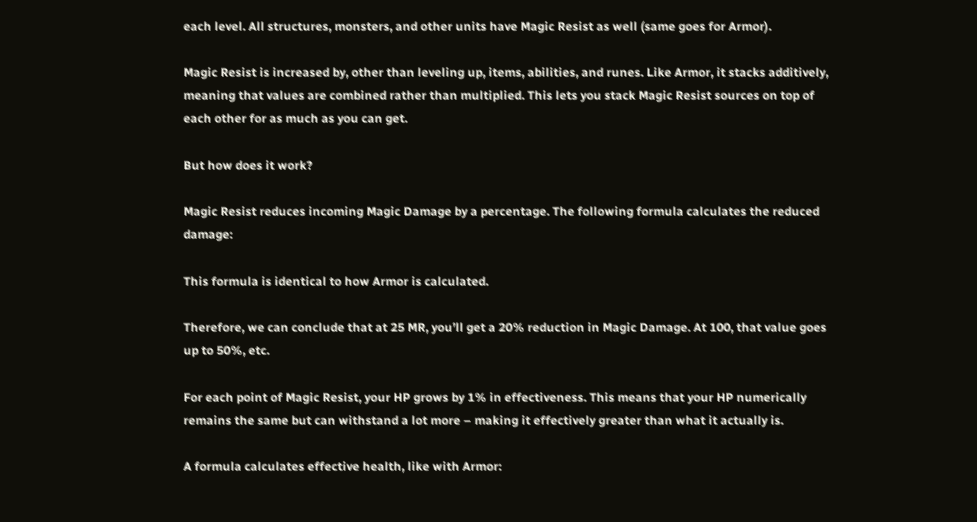each level. All structures, monsters, and other units have Magic Resist as well (same goes for Armor).

Magic Resist is increased by, other than leveling up, items, abilities, and runes. Like Armor, it stacks additively, meaning that values are combined rather than multiplied. This lets you stack Magic Resist sources on top of each other for as much as you can get.

But how does it work?

Magic Resist reduces incoming Magic Damage by a percentage. The following formula calculates the reduced damage:

This formula is identical to how Armor is calculated.

Therefore, we can conclude that at 25 MR, you’ll get a 20% reduction in Magic Damage. At 100, that value goes up to 50%, etc.

For each point of Magic Resist, your HP grows by 1% in effectiveness. This means that your HP numerically remains the same but can withstand a lot more – making it effectively greater than what it actually is.

A formula calculates effective health, like with Armor: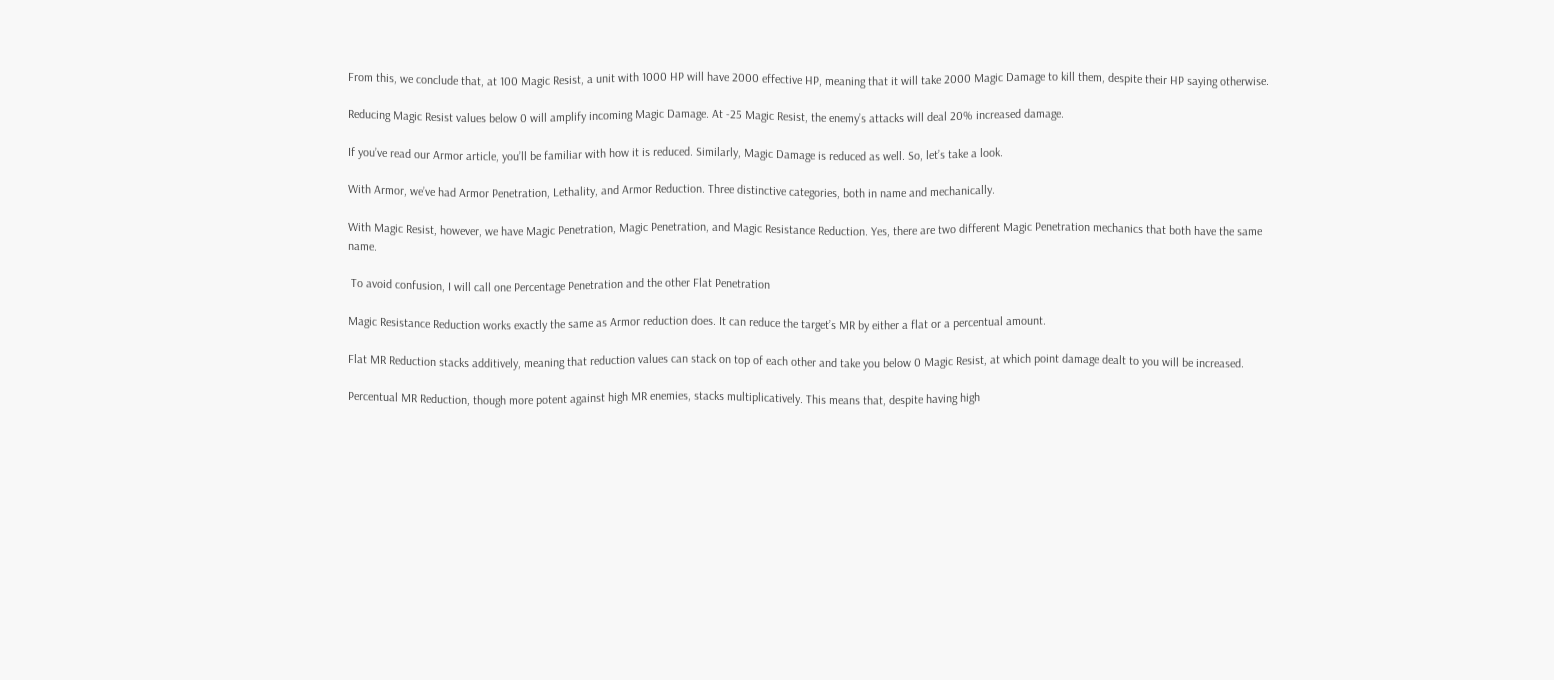From this, we conclude that, at 100 Magic Resist, a unit with 1000 HP will have 2000 effective HP, meaning that it will take 2000 Magic Damage to kill them, despite their HP saying otherwise.

Reducing Magic Resist values below 0 will amplify incoming Magic Damage. At -25 Magic Resist, the enemy’s attacks will deal 20% increased damage.

If you’ve read our Armor article, you’ll be familiar with how it is reduced. Similarly, Magic Damage is reduced as well. So, let’s take a look.

With Armor, we’ve had Armor Penetration, Lethality, and Armor Reduction. Three distinctive categories, both in name and mechanically.

With Magic Resist, however, we have Magic Penetration, Magic Penetration, and Magic Resistance Reduction. Yes, there are two different Magic Penetration mechanics that both have the same name.

 To avoid confusion, I will call one Percentage Penetration and the other Flat Penetration

Magic Resistance Reduction works exactly the same as Armor reduction does. It can reduce the target’s MR by either a flat or a percentual amount.

Flat MR Reduction stacks additively, meaning that reduction values can stack on top of each other and take you below 0 Magic Resist, at which point damage dealt to you will be increased.

Percentual MR Reduction, though more potent against high MR enemies, stacks multiplicatively. This means that, despite having high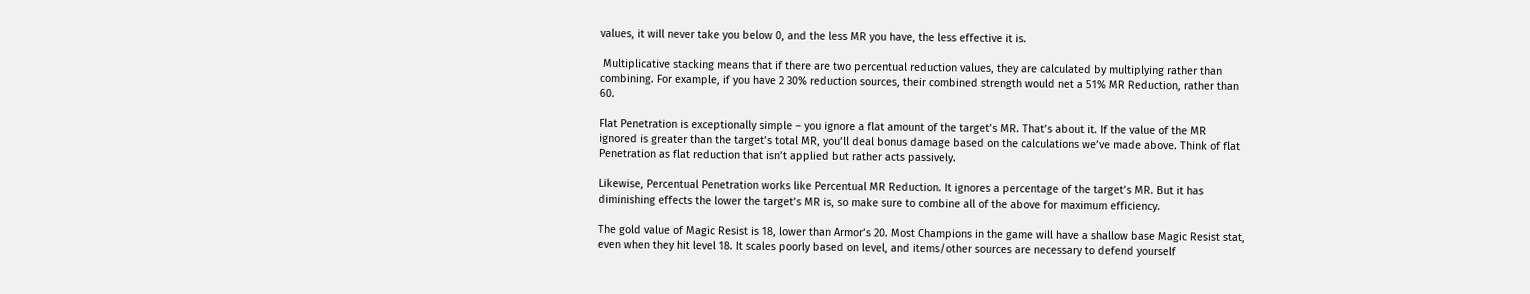values, it will never take you below 0, and the less MR you have, the less effective it is.

 Multiplicative stacking means that if there are two percentual reduction values, they are calculated by multiplying rather than combining. For example, if you have 2 30% reduction sources, their combined strength would net a 51% MR Reduction, rather than 60.

Flat Penetration is exceptionally simple – you ignore a flat amount of the target’s MR. That’s about it. If the value of the MR ignored is greater than the target’s total MR, you’ll deal bonus damage based on the calculations we’ve made above. Think of flat Penetration as flat reduction that isn’t applied but rather acts passively.

Likewise, Percentual Penetration works like Percentual MR Reduction. It ignores a percentage of the target’s MR. But it has diminishing effects the lower the target’s MR is, so make sure to combine all of the above for maximum efficiency.

The gold value of Magic Resist is 18, lower than Armor’s 20. Most Champions in the game will have a shallow base Magic Resist stat, even when they hit level 18. It scales poorly based on level, and items/other sources are necessary to defend yourself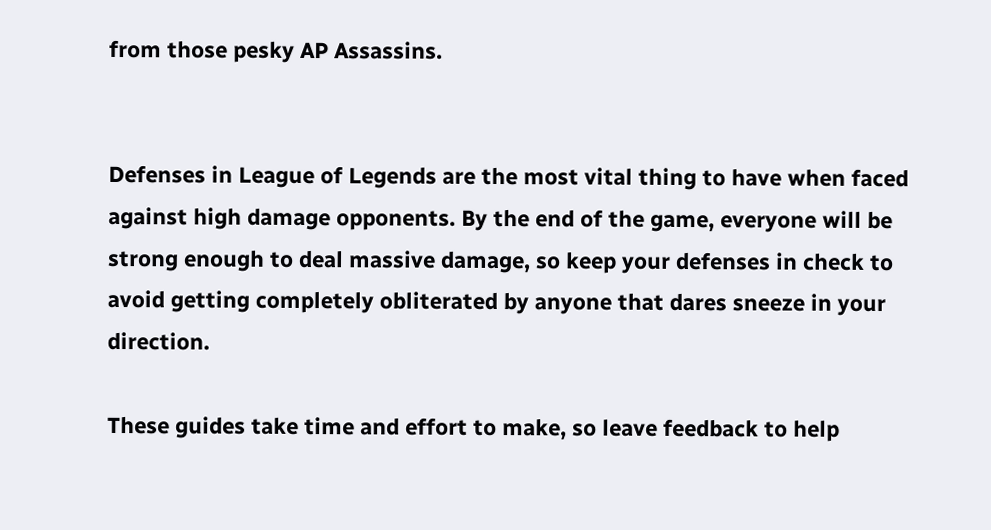from those pesky AP Assassins.


Defenses in League of Legends are the most vital thing to have when faced against high damage opponents. By the end of the game, everyone will be strong enough to deal massive damage, so keep your defenses in check to avoid getting completely obliterated by anyone that dares sneeze in your direction.

These guides take time and effort to make, so leave feedback to help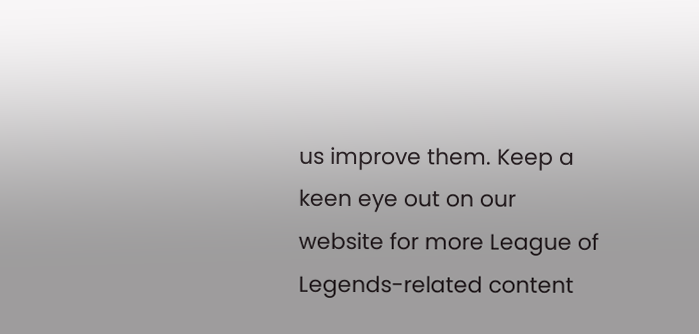us improve them. Keep a keen eye out on our website for more League of Legends-related content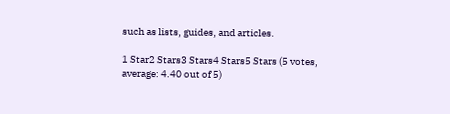such as lists, guides, and articles.

1 Star2 Stars3 Stars4 Stars5 Stars (5 votes, average: 4.40 out of 5)